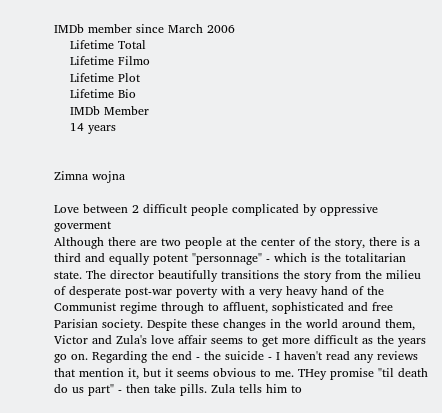IMDb member since March 2006
    Lifetime Total
    Lifetime Filmo
    Lifetime Plot
    Lifetime Bio
    IMDb Member
    14 years


Zimna wojna

Love between 2 difficult people complicated by oppressive goverment
Although there are two people at the center of the story, there is a third and equally potent "personnage" - which is the totalitarian state. The director beautifully transitions the story from the milieu of desperate post-war poverty with a very heavy hand of the Communist regime through to affluent, sophisticated and free Parisian society. Despite these changes in the world around them, Victor and Zula's love affair seems to get more difficult as the years go on. Regarding the end - the suicide - I haven't read any reviews that mention it, but it seems obvious to me. THey promise "til death do us part" - then take pills. Zula tells him to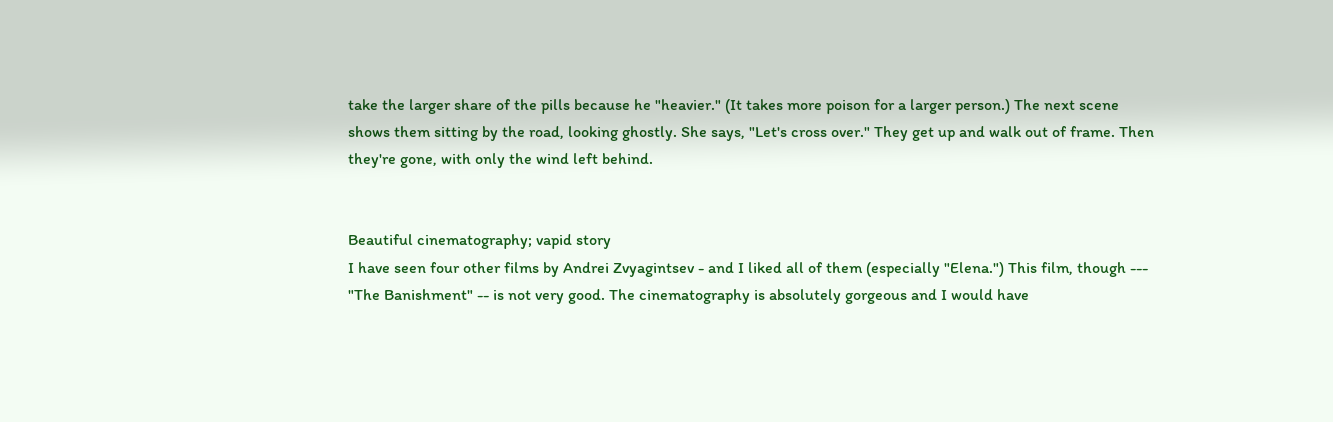take the larger share of the pills because he "heavier." (It takes more poison for a larger person.) The next scene shows them sitting by the road, looking ghostly. She says, "Let's cross over." They get up and walk out of frame. Then they're gone, with only the wind left behind.


Beautiful cinematography; vapid story
I have seen four other films by Andrei Zvyagintsev - and I liked all of them (especially "Elena.") This film, though --- "The Banishment" -- is not very good. The cinematography is absolutely gorgeous and I would have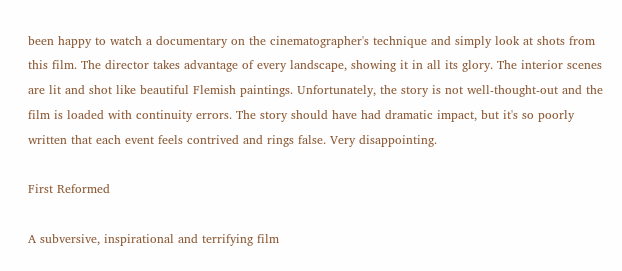been happy to watch a documentary on the cinematographer's technique and simply look at shots from this film. The director takes advantage of every landscape, showing it in all its glory. The interior scenes are lit and shot like beautiful Flemish paintings. Unfortunately, the story is not well-thought-out and the film is loaded with continuity errors. The story should have had dramatic impact, but it's so poorly written that each event feels contrived and rings false. Very disappointing.

First Reformed

A subversive, inspirational and terrifying film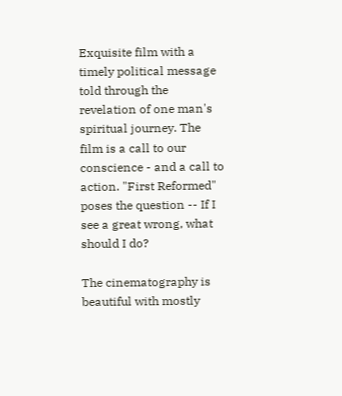Exquisite film with a timely political message told through the revelation of one man's spiritual journey. The film is a call to our conscience - and a call to action. "First Reformed" poses the question -- If I see a great wrong, what should I do?

The cinematography is beautiful with mostly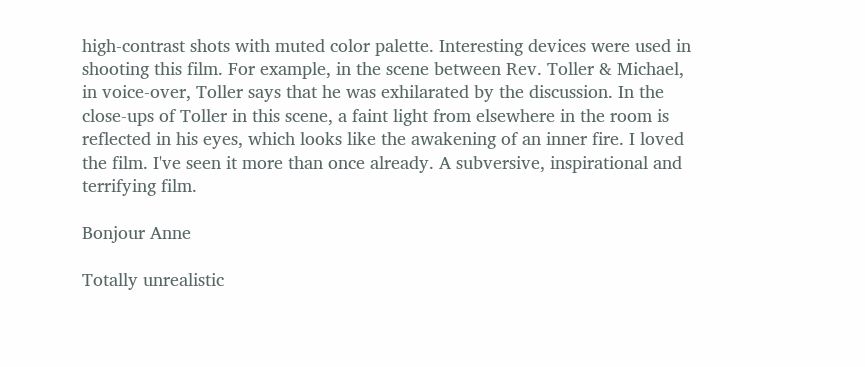high-contrast shots with muted color palette. Interesting devices were used in shooting this film. For example, in the scene between Rev. Toller & Michael, in voice-over, Toller says that he was exhilarated by the discussion. In the close-ups of Toller in this scene, a faint light from elsewhere in the room is reflected in his eyes, which looks like the awakening of an inner fire. I loved the film. I've seen it more than once already. A subversive, inspirational and terrifying film.

Bonjour Anne

Totally unrealistic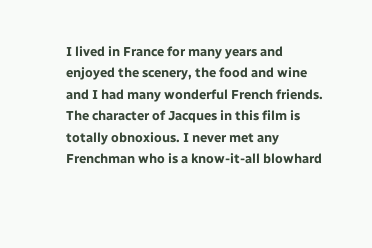I lived in France for many years and enjoyed the scenery, the food and wine and I had many wonderful French friends. The character of Jacques in this film is totally obnoxious. I never met any Frenchman who is a know-it-all blowhard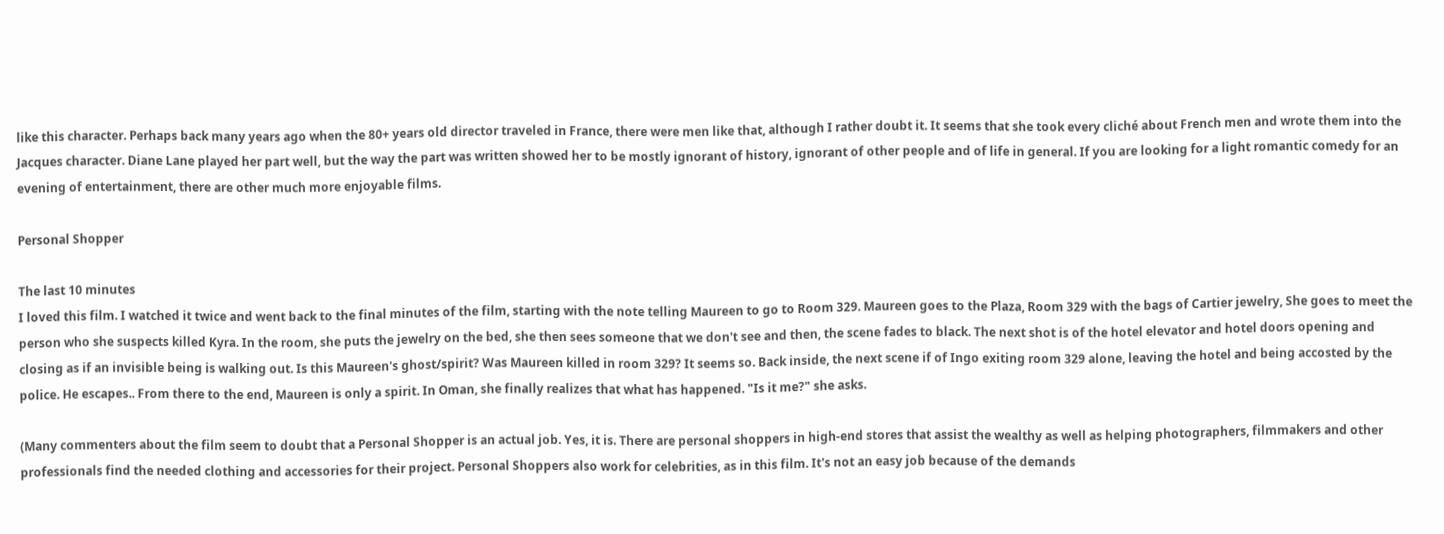like this character. Perhaps back many years ago when the 80+ years old director traveled in France, there were men like that, although I rather doubt it. It seems that she took every cliché about French men and wrote them into the Jacques character. Diane Lane played her part well, but the way the part was written showed her to be mostly ignorant of history, ignorant of other people and of life in general. If you are looking for a light romantic comedy for an evening of entertainment, there are other much more enjoyable films.

Personal Shopper

The last 10 minutes
I loved this film. I watched it twice and went back to the final minutes of the film, starting with the note telling Maureen to go to Room 329. Maureen goes to the Plaza, Room 329 with the bags of Cartier jewelry, She goes to meet the person who she suspects killed Kyra. In the room, she puts the jewelry on the bed, she then sees someone that we don't see and then, the scene fades to black. The next shot is of the hotel elevator and hotel doors opening and closing as if an invisible being is walking out. Is this Maureen's ghost/spirit? Was Maureen killed in room 329? It seems so. Back inside, the next scene if of Ingo exiting room 329 alone, leaving the hotel and being accosted by the police. He escapes.. From there to the end, Maureen is only a spirit. In Oman, she finally realizes that what has happened. "Is it me?" she asks.

(Many commenters about the film seem to doubt that a Personal Shopper is an actual job. Yes, it is. There are personal shoppers in high-end stores that assist the wealthy as well as helping photographers, filmmakers and other professionals find the needed clothing and accessories for their project. Personal Shoppers also work for celebrities, as in this film. It's not an easy job because of the demands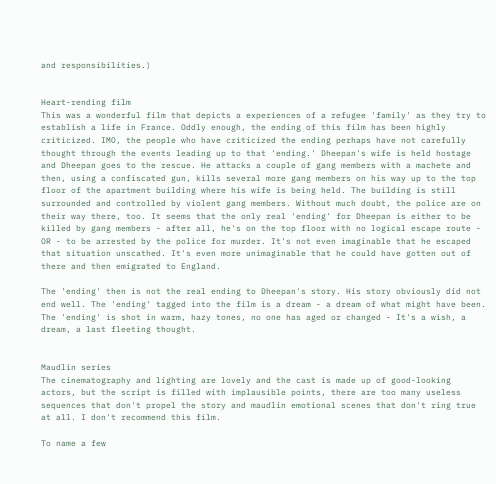and responsibilities.)


Heart-rending film
This was a wonderful film that depicts a experiences of a refugee 'family' as they try to establish a life in France. Oddly enough, the ending of this film has been highly criticized. IMO, the people who have criticized the ending perhaps have not carefully thought through the events leading up to that 'ending.' Dheepan's wife is held hostage and Dheepan goes to the rescue. He attacks a couple of gang members with a machete and then, using a confiscated gun, kills several more gang members on his way up to the top floor of the apartment building where his wife is being held. The building is still surrounded and controlled by violent gang members. Without much doubt, the police are on their way there, too. It seems that the only real 'ending' for Dheepan is either to be killed by gang members - after all, he's on the top floor with no logical escape route - OR - to be arrested by the police for murder. It's not even imaginable that he escaped that situation unscathed. It's even more unimaginable that he could have gotten out of there and then emigrated to England.

The 'ending' then is not the real ending to Dheepan's story. His story obviously did not end well. The 'ending' tagged into the film is a dream - a dream of what might have been. The 'ending' is shot in warm, hazy tones, no one has aged or changed - It's a wish, a dream, a last fleeting thought.


Maudlin series
The cinematography and lighting are lovely and the cast is made up of good-looking actors, but the script is filled with implausible points, there are too many useless sequences that don't propel the story and maudlin emotional scenes that don't ring true at all. I don't recommend this film.

To name a few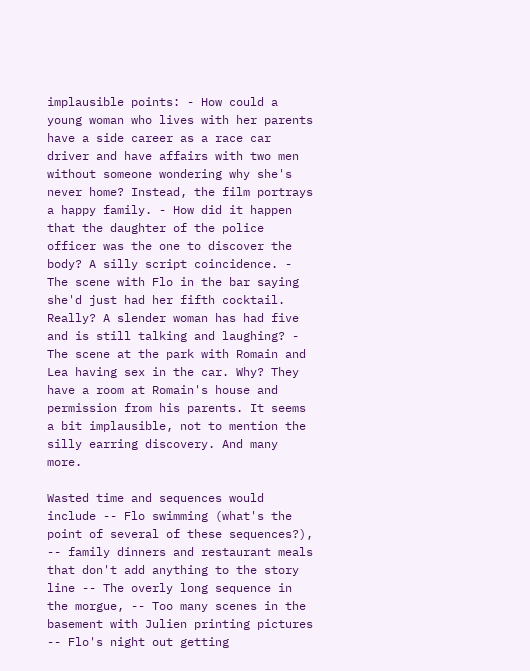implausible points: - How could a young woman who lives with her parents have a side career as a race car driver and have affairs with two men without someone wondering why she's never home? Instead, the film portrays a happy family. - How did it happen that the daughter of the police officer was the one to discover the body? A silly script coincidence. - The scene with Flo in the bar saying she'd just had her fifth cocktail. Really? A slender woman has had five and is still talking and laughing? - The scene at the park with Romain and Lea having sex in the car. Why? They have a room at Romain's house and permission from his parents. It seems a bit implausible, not to mention the silly earring discovery. And many more.

Wasted time and sequences would include -- Flo swimming (what's the point of several of these sequences?), -- family dinners and restaurant meals that don't add anything to the story line -- The overly long sequence in the morgue, -- Too many scenes in the basement with Julien printing pictures -- Flo's night out getting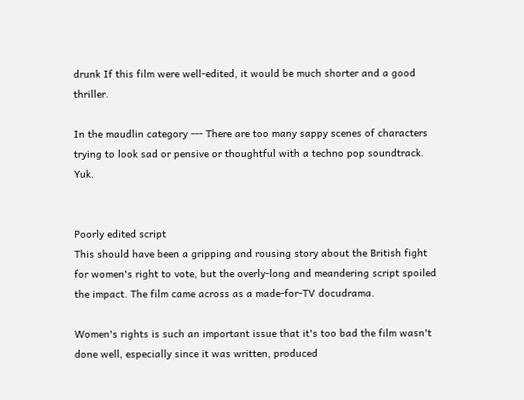drunk If this film were well-edited, it would be much shorter and a good thriller.

In the maudlin category --- There are too many sappy scenes of characters trying to look sad or pensive or thoughtful with a techno pop soundtrack. Yuk.


Poorly edited script
This should have been a gripping and rousing story about the British fight for women's right to vote, but the overly-long and meandering script spoiled the impact. The film came across as a made-for-TV docudrama.

Women's rights is such an important issue that it's too bad the film wasn't done well, especially since it was written, produced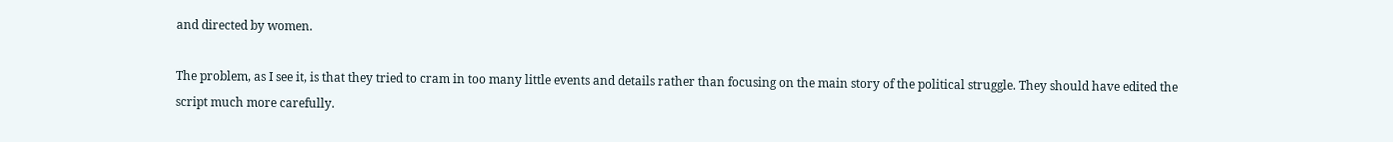and directed by women.

The problem, as I see it, is that they tried to cram in too many little events and details rather than focusing on the main story of the political struggle. They should have edited the script much more carefully.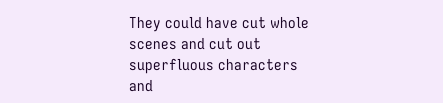They could have cut whole scenes and cut out superfluous characters and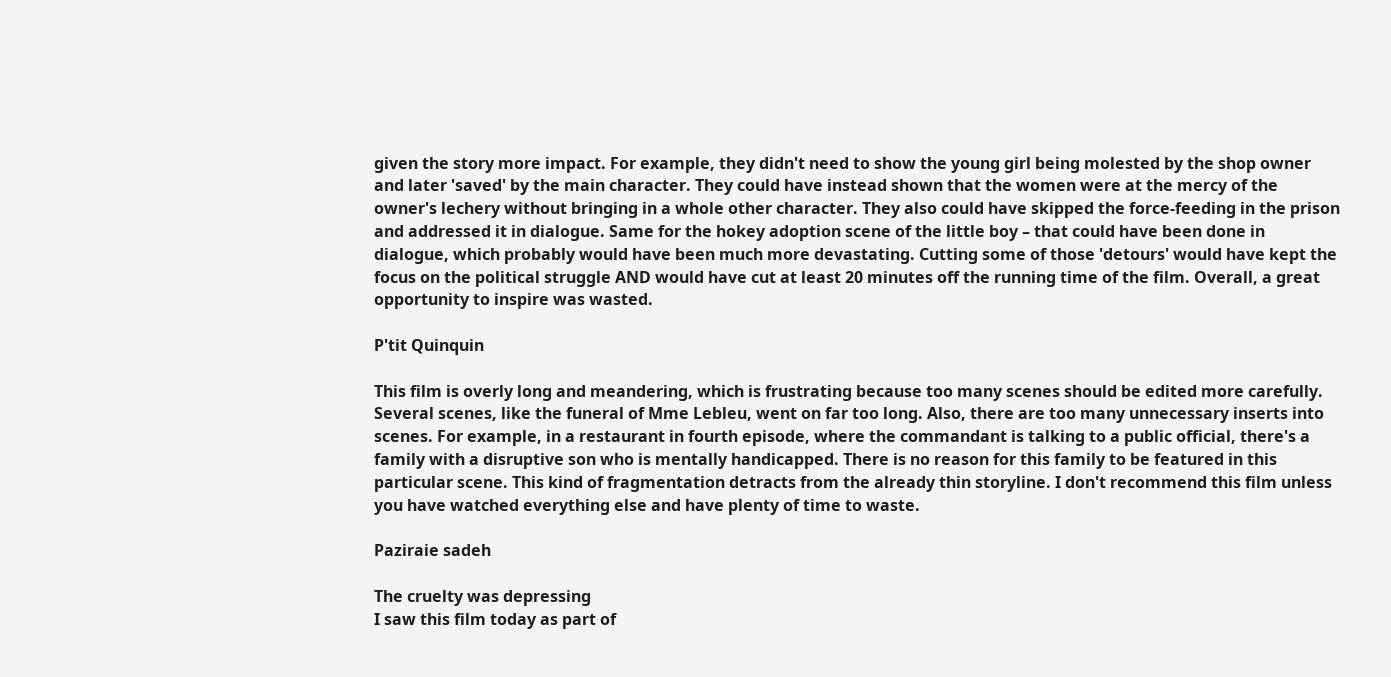given the story more impact. For example, they didn't need to show the young girl being molested by the shop owner and later 'saved' by the main character. They could have instead shown that the women were at the mercy of the owner's lechery without bringing in a whole other character. They also could have skipped the force-feeding in the prison and addressed it in dialogue. Same for the hokey adoption scene of the little boy – that could have been done in dialogue, which probably would have been much more devastating. Cutting some of those 'detours' would have kept the focus on the political struggle AND would have cut at least 20 minutes off the running time of the film. Overall, a great opportunity to inspire was wasted.

P'tit Quinquin

This film is overly long and meandering, which is frustrating because too many scenes should be edited more carefully. Several scenes, like the funeral of Mme Lebleu, went on far too long. Also, there are too many unnecessary inserts into scenes. For example, in a restaurant in fourth episode, where the commandant is talking to a public official, there's a family with a disruptive son who is mentally handicapped. There is no reason for this family to be featured in this particular scene. This kind of fragmentation detracts from the already thin storyline. I don't recommend this film unless you have watched everything else and have plenty of time to waste.

Paziraie sadeh

The cruelty was depressing
I saw this film today as part of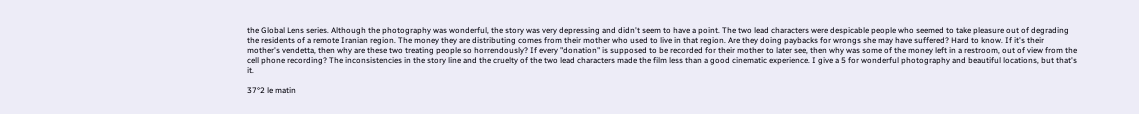the Global Lens series. Although the photography was wonderful, the story was very depressing and didn't seem to have a point. The two lead characters were despicable people who seemed to take pleasure out of degrading the residents of a remote Iranian region. The money they are distributing comes from their mother who used to live in that region. Are they doing paybacks for wrongs she may have suffered? Hard to know. If it's their mother's vendetta, then why are these two treating people so horrendously? If every "donation" is supposed to be recorded for their mother to later see, then why was some of the money left in a restroom, out of view from the cell phone recording? The inconsistencies in the story line and the cruelty of the two lead characters made the film less than a good cinematic experience. I give a 5 for wonderful photography and beautiful locations, but that's it.

37°2 le matin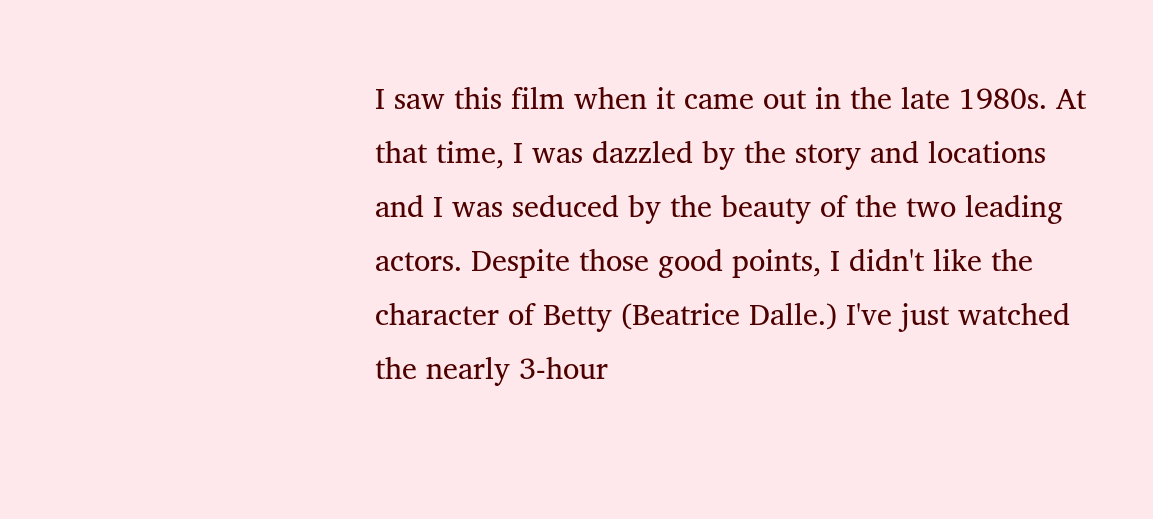I saw this film when it came out in the late 1980s. At that time, I was dazzled by the story and locations and I was seduced by the beauty of the two leading actors. Despite those good points, I didn't like the character of Betty (Beatrice Dalle.) I've just watched the nearly 3-hour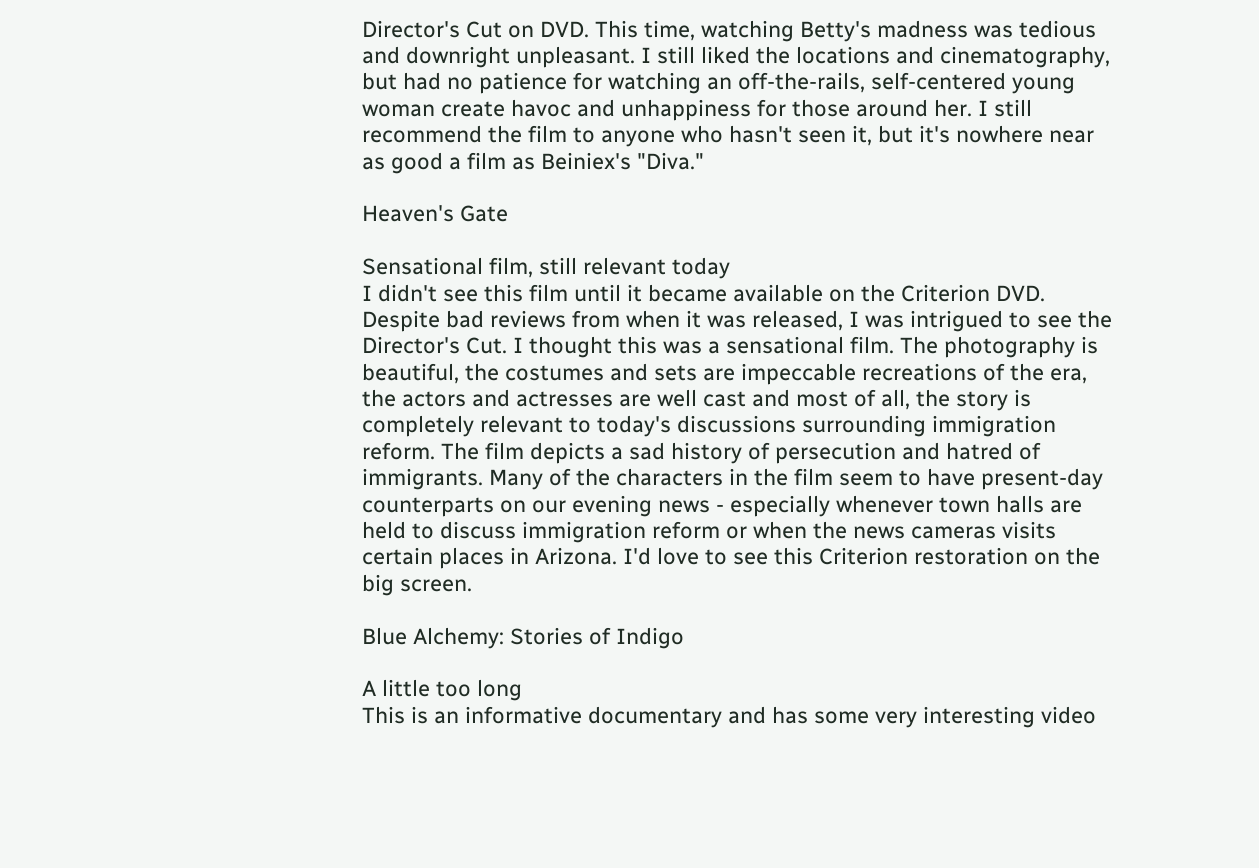Director's Cut on DVD. This time, watching Betty's madness was tedious and downright unpleasant. I still liked the locations and cinematography, but had no patience for watching an off-the-rails, self-centered young woman create havoc and unhappiness for those around her. I still recommend the film to anyone who hasn't seen it, but it's nowhere near as good a film as Beiniex's "Diva."

Heaven's Gate

Sensational film, still relevant today
I didn't see this film until it became available on the Criterion DVD. Despite bad reviews from when it was released, I was intrigued to see the Director's Cut. I thought this was a sensational film. The photography is beautiful, the costumes and sets are impeccable recreations of the era, the actors and actresses are well cast and most of all, the story is completely relevant to today's discussions surrounding immigration reform. The film depicts a sad history of persecution and hatred of immigrants. Many of the characters in the film seem to have present-day counterparts on our evening news - especially whenever town halls are held to discuss immigration reform or when the news cameras visits certain places in Arizona. I'd love to see this Criterion restoration on the big screen.

Blue Alchemy: Stories of Indigo

A little too long
This is an informative documentary and has some very interesting video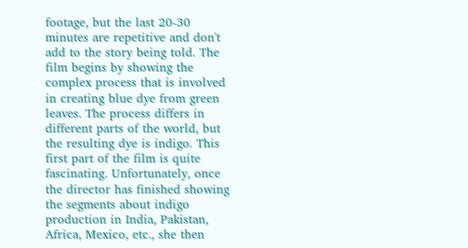footage, but the last 20-30 minutes are repetitive and don't add to the story being told. The film begins by showing the complex process that is involved in creating blue dye from green leaves. The process differs in different parts of the world, but the resulting dye is indigo. This first part of the film is quite fascinating. Unfortunately, once the director has finished showing the segments about indigo production in India, Pakistan, Africa, Mexico, etc., she then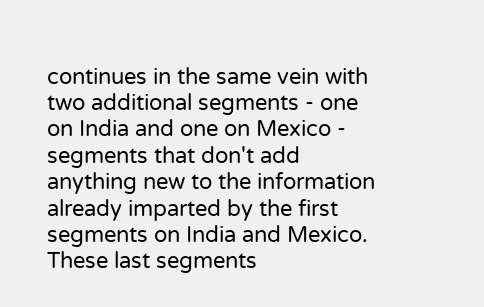continues in the same vein with two additional segments - one on India and one on Mexico - segments that don't add anything new to the information already imparted by the first segments on India and Mexico. These last segments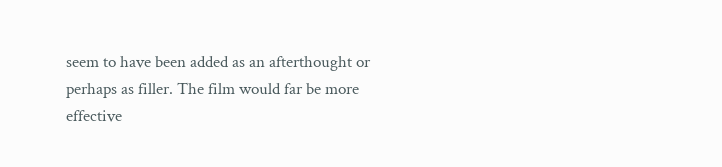seem to have been added as an afterthought or perhaps as filler. The film would far be more effective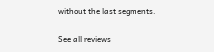without the last segments.

See all reviews